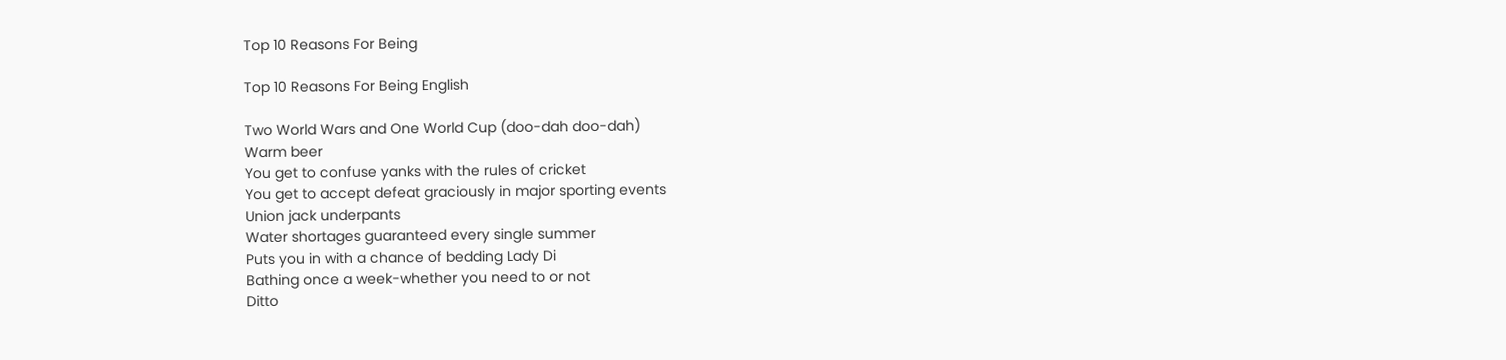Top 10 Reasons For Being

Top 10 Reasons For Being English

Two World Wars and One World Cup (doo-dah doo-dah)
Warm beer
You get to confuse yanks with the rules of cricket
You get to accept defeat graciously in major sporting events
Union jack underpants
Water shortages guaranteed every single summer
Puts you in with a chance of bedding Lady Di
Bathing once a week-whether you need to or not
Ditto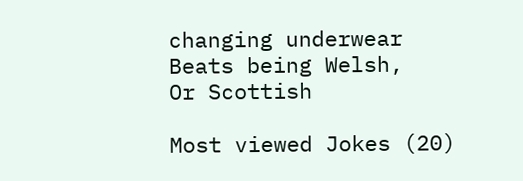changing underwear
Beats being Welsh,
Or Scottish

Most viewed Jokes (20)